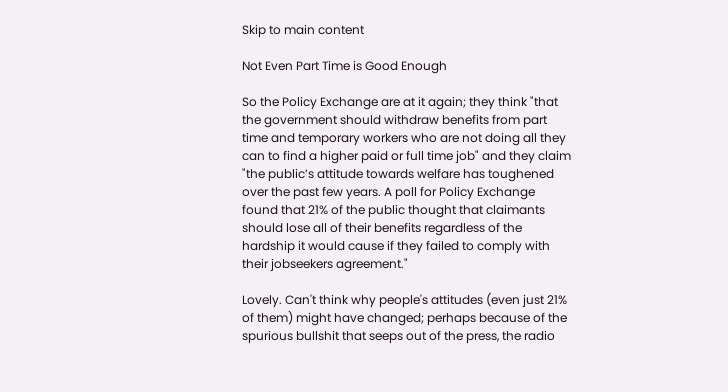Skip to main content

Not Even Part Time is Good Enough

So the Policy Exchange are at it again; they think "that the government should withdraw benefits from part time and temporary workers who are not doing all they can to find a higher paid or full time job" and they claim "the public’s attitude towards welfare has toughened over the past few years. A poll for Policy Exchange found that 21% of the public thought that claimants should lose all of their benefits regardless of the hardship it would cause if they failed to comply with their jobseekers agreement."

Lovely. Can't think why people's attitudes (even just 21% of them) might have changed; perhaps because of the spurious bullshit that seeps out of the press, the radio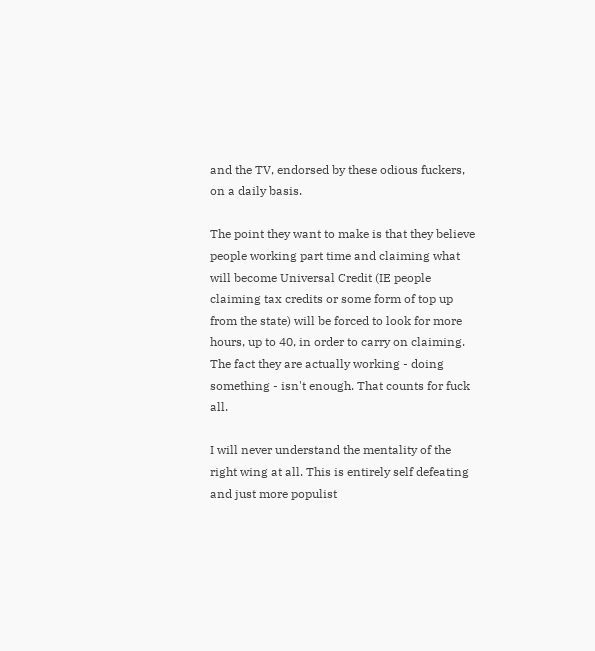and the TV, endorsed by these odious fuckers, on a daily basis.

The point they want to make is that they believe people working part time and claiming what will become Universal Credit (IE people claiming tax credits or some form of top up from the state) will be forced to look for more hours, up to 40, in order to carry on claiming. The fact they are actually working - doing something - isn't enough. That counts for fuck all.

I will never understand the mentality of the right wing at all. This is entirely self defeating and just more populist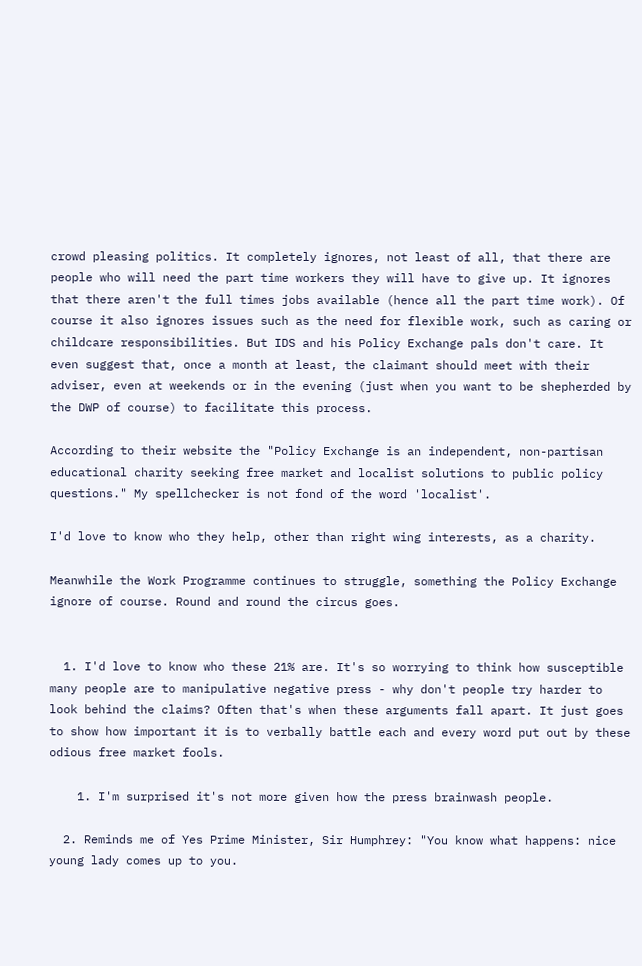crowd pleasing politics. It completely ignores, not least of all, that there are people who will need the part time workers they will have to give up. It ignores that there aren't the full times jobs available (hence all the part time work). Of course it also ignores issues such as the need for flexible work, such as caring or childcare responsibilities. But IDS and his Policy Exchange pals don't care. It even suggest that, once a month at least, the claimant should meet with their adviser, even at weekends or in the evening (just when you want to be shepherded by the DWP of course) to facilitate this process.

According to their website the "Policy Exchange is an independent, non-partisan educational charity seeking free market and localist solutions to public policy questions." My spellchecker is not fond of the word 'localist'.

I'd love to know who they help, other than right wing interests, as a charity.

Meanwhile the Work Programme continues to struggle, something the Policy Exchange ignore of course. Round and round the circus goes.


  1. I'd love to know who these 21% are. It's so worrying to think how susceptible many people are to manipulative negative press - why don't people try harder to look behind the claims? Often that's when these arguments fall apart. It just goes to show how important it is to verbally battle each and every word put out by these odious free market fools.

    1. I'm surprised it's not more given how the press brainwash people.

  2. Reminds me of Yes Prime Minister, Sir Humphrey: "You know what happens: nice young lady comes up to you.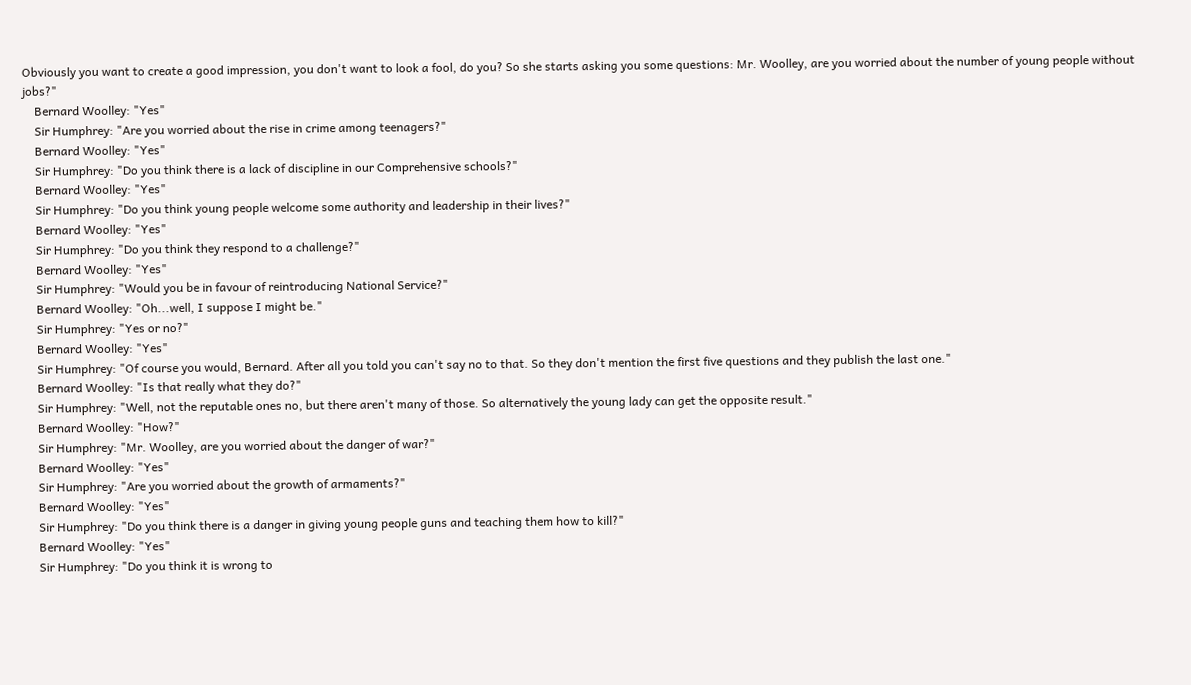Obviously you want to create a good impression, you don't want to look a fool, do you? So she starts asking you some questions: Mr. Woolley, are you worried about the number of young people without jobs?"
    Bernard Woolley: "Yes"
    Sir Humphrey: "Are you worried about the rise in crime among teenagers?"
    Bernard Woolley: "Yes"
    Sir Humphrey: "Do you think there is a lack of discipline in our Comprehensive schools?"
    Bernard Woolley: "Yes"
    Sir Humphrey: "Do you think young people welcome some authority and leadership in their lives?"
    Bernard Woolley: "Yes"
    Sir Humphrey: "Do you think they respond to a challenge?"
    Bernard Woolley: "Yes"
    Sir Humphrey: "Would you be in favour of reintroducing National Service?"
    Bernard Woolley: "Oh...well, I suppose I might be."
    Sir Humphrey: "Yes or no?"
    Bernard Woolley: "Yes"
    Sir Humphrey: "Of course you would, Bernard. After all you told you can't say no to that. So they don't mention the first five questions and they publish the last one."
    Bernard Woolley: "Is that really what they do?"
    Sir Humphrey: "Well, not the reputable ones no, but there aren't many of those. So alternatively the young lady can get the opposite result."
    Bernard Woolley: "How?"
    Sir Humphrey: "Mr. Woolley, are you worried about the danger of war?"
    Bernard Woolley: "Yes"
    Sir Humphrey: "Are you worried about the growth of armaments?"
    Bernard Woolley: "Yes"
    Sir Humphrey: "Do you think there is a danger in giving young people guns and teaching them how to kill?"
    Bernard Woolley: "Yes"
    Sir Humphrey: "Do you think it is wrong to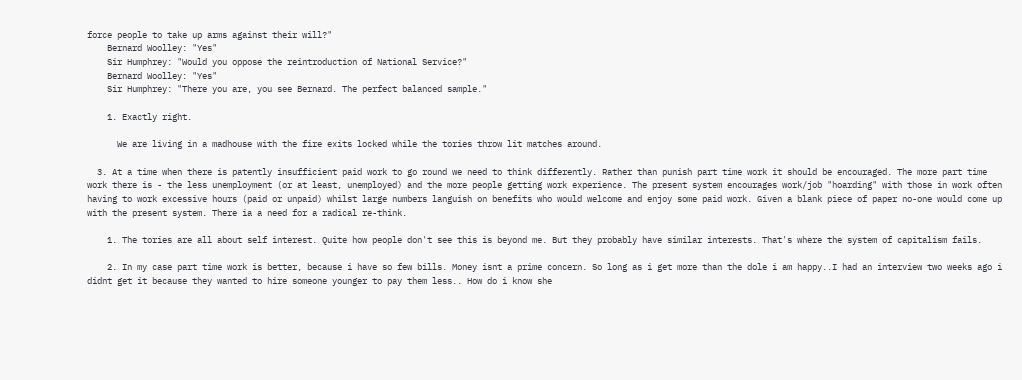force people to take up arms against their will?"
    Bernard Woolley: "Yes"
    Sir Humphrey: "Would you oppose the reintroduction of National Service?"
    Bernard Woolley: "Yes"
    Sir Humphrey: "There you are, you see Bernard. The perfect balanced sample."

    1. Exactly right.

      We are living in a madhouse with the fire exits locked while the tories throw lit matches around.

  3. At a time when there is patently insufficient paid work to go round we need to think differently. Rather than punish part time work it should be encouraged. The more part time work there is - the less unemployment (or at least, unemployed) and the more people getting work experience. The present system encourages work/job "hoarding" with those in work often having to work excessive hours (paid or unpaid) whilst large numbers languish on benefits who would welcome and enjoy some paid work. Given a blank piece of paper no-one would come up with the present system. There ia a need for a radical re-think.

    1. The tories are all about self interest. Quite how people don't see this is beyond me. But they probably have similar interests. That's where the system of capitalism fails.

    2. In my case part time work is better, because i have so few bills. Money isnt a prime concern. So long as i get more than the dole i am happy..I had an interview two weeks ago i didnt get it because they wanted to hire someone younger to pay them less.. How do i know she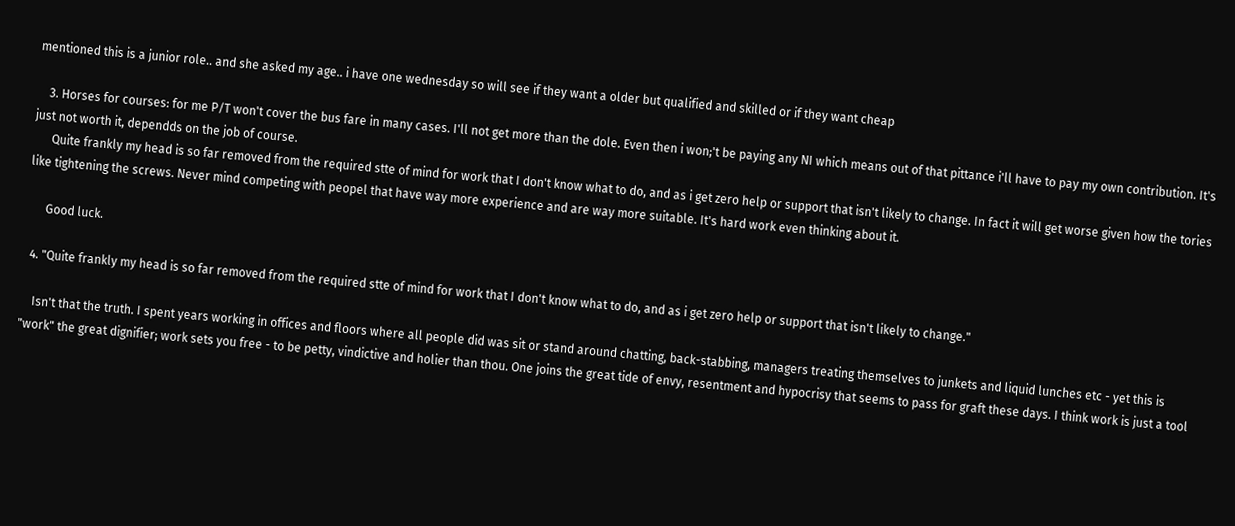mentioned this is a junior role.. and she asked my age.. i have one wednesday so will see if they want a older but qualified and skilled or if they want cheap

    3. Horses for courses: for me P/T won't cover the bus fare in many cases. I'll not get more than the dole. Even then i won;'t be paying any NI which means out of that pittance i'll have to pay my own contribution. It's just not worth it, dependds on the job of course.
      Quite frankly my head is so far removed from the required stte of mind for work that I don't know what to do, and as i get zero help or support that isn't likely to change. In fact it will get worse given how the tories like tightening the screws. Never mind competing with peopel that have way more experience and are way more suitable. It's hard work even thinking about it.

      Good luck.

  4. "Quite frankly my head is so far removed from the required stte of mind for work that I don't know what to do, and as i get zero help or support that isn't likely to change."

    Isn't that the truth. I spent years working in offices and floors where all people did was sit or stand around chatting, back-stabbing, managers treating themselves to junkets and liquid lunches etc - yet this is "work" the great dignifier; work sets you free - to be petty, vindictive and holier than thou. One joins the great tide of envy, resentment and hypocrisy that seems to pass for graft these days. I think work is just a tool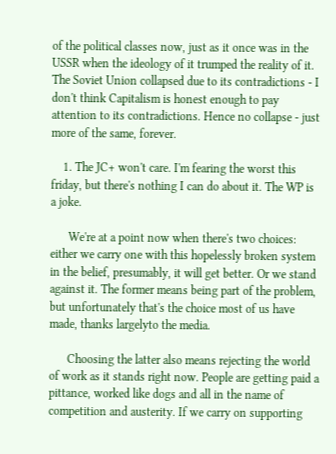of the political classes now, just as it once was in the USSR when the ideology of it trumped the reality of it. The Soviet Union collapsed due to its contradictions - I don't think Capitalism is honest enough to pay attention to its contradictions. Hence no collapse - just more of the same, forever.

    1. The JC+ won't care. I'm fearing the worst this friday, but there's nothing I can do about it. The WP is a joke.

      We're at a point now when there's two choices: either we carry one with this hopelessly broken system in the belief, presumably, it will get better. Or we stand against it. The former means being part of the problem, but unfortunately that's the choice most of us have made, thanks largelyto the media.

      Choosing the latter also means rejecting the world of work as it stands right now. People are getting paid a pittance, worked like dogs and all in the name of competition and austerity. If we carry on supporting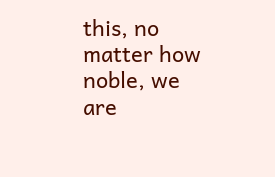this, no matter how noble, we are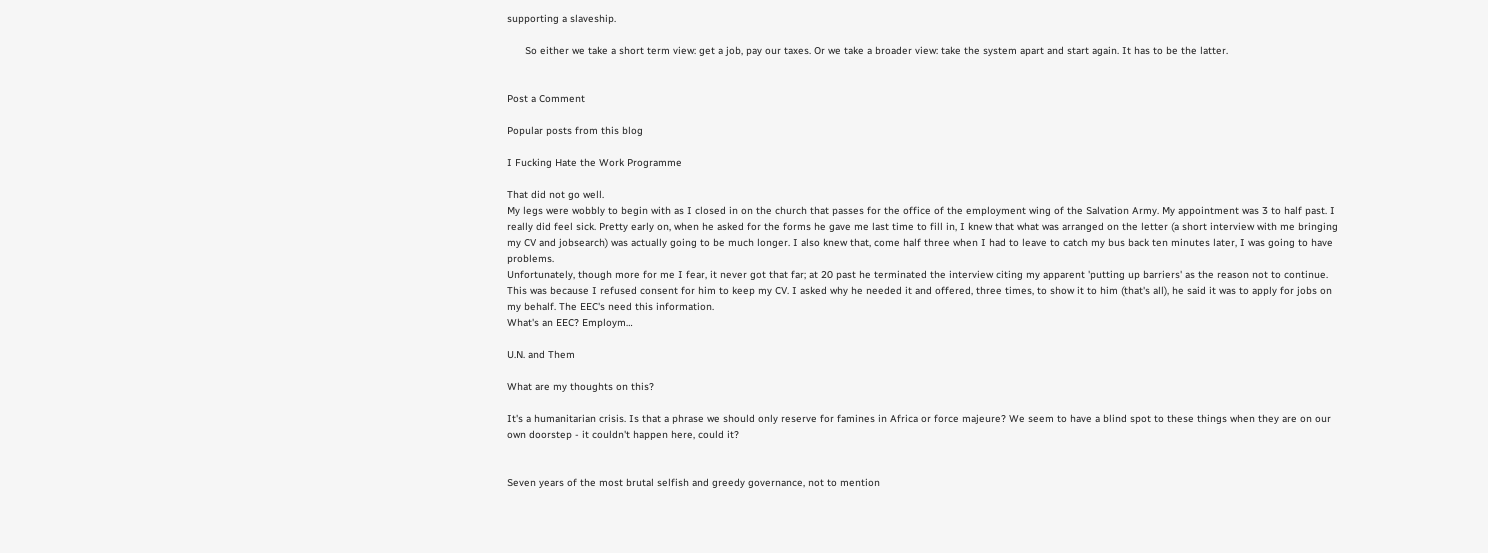supporting a slaveship.

      So either we take a short term view: get a job, pay our taxes. Or we take a broader view: take the system apart and start again. It has to be the latter.


Post a Comment

Popular posts from this blog

I Fucking Hate the Work Programme

That did not go well.
My legs were wobbly to begin with as I closed in on the church that passes for the office of the employment wing of the Salvation Army. My appointment was 3 to half past. I really did feel sick. Pretty early on, when he asked for the forms he gave me last time to fill in, I knew that what was arranged on the letter (a short interview with me bringing my CV and jobsearch) was actually going to be much longer. I also knew that, come half three when I had to leave to catch my bus back ten minutes later, I was going to have problems.
Unfortunately, though more for me I fear, it never got that far; at 20 past he terminated the interview citing my apparent 'putting up barriers' as the reason not to continue. This was because I refused consent for him to keep my CV. I asked why he needed it and offered, three times, to show it to him (that's all), he said it was to apply for jobs on my behalf. The EEC's need this information.
What's an EEC? Employm…

U.N. and Them

What are my thoughts on this?

It's a humanitarian crisis. Is that a phrase we should only reserve for famines in Africa or force majeure? We seem to have a blind spot to these things when they are on our own doorstep - it couldn't happen here, could it?


Seven years of the most brutal selfish and greedy governance, not to mention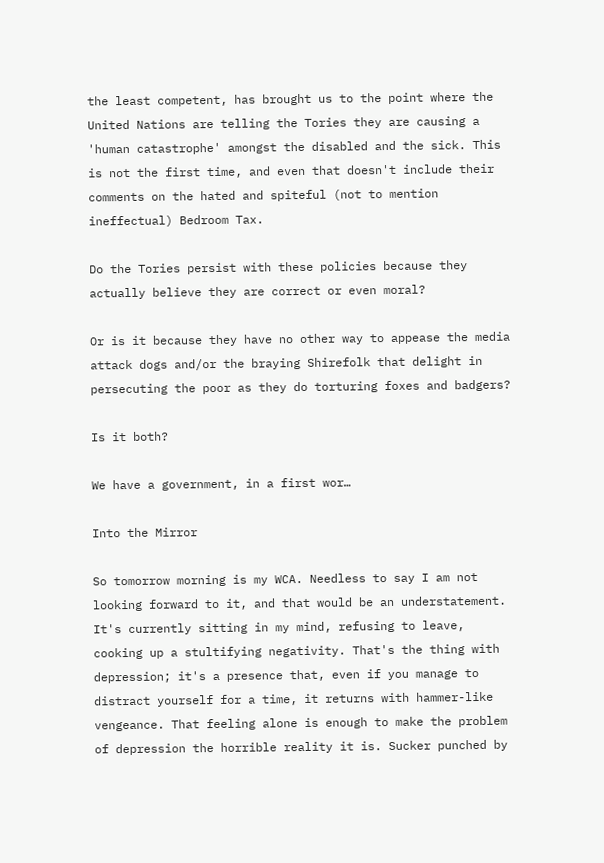the least competent, has brought us to the point where the United Nations are telling the Tories they are causing a 'human catastrophe' amongst the disabled and the sick. This is not the first time, and even that doesn't include their comments on the hated and spiteful (not to mention ineffectual) Bedroom Tax.

Do the Tories persist with these policies because they actually believe they are correct or even moral?

Or is it because they have no other way to appease the media attack dogs and/or the braying Shirefolk that delight in persecuting the poor as they do torturing foxes and badgers?

Is it both?

We have a government, in a first wor…

Into the Mirror

So tomorrow morning is my WCA. Needless to say I am not looking forward to it, and that would be an understatement. It's currently sitting in my mind, refusing to leave, cooking up a stultifying negativity. That's the thing with depression; it's a presence that, even if you manage to distract yourself for a time, it returns with hammer-like vengeance. That feeling alone is enough to make the problem of depression the horrible reality it is. Sucker punched by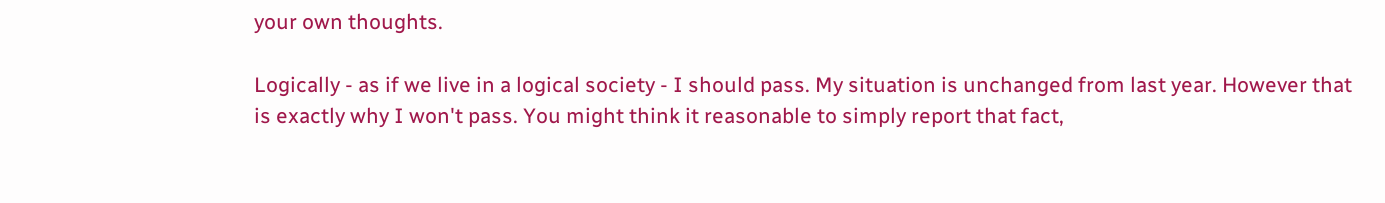your own thoughts.

Logically - as if we live in a logical society - I should pass. My situation is unchanged from last year. However that is exactly why I won't pass. You might think it reasonable to simply report that fact,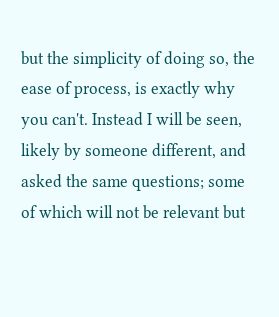but the simplicity of doing so, the ease of process, is exactly why you can't. Instead I will be seen, likely by someone different, and asked the same questions; some of which will not be relevant but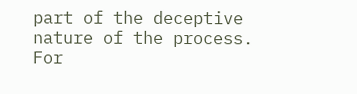part of the deceptive nature of the process. For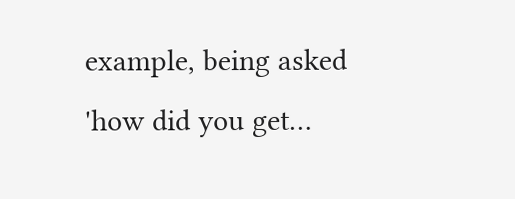example, being asked 'how did you get…